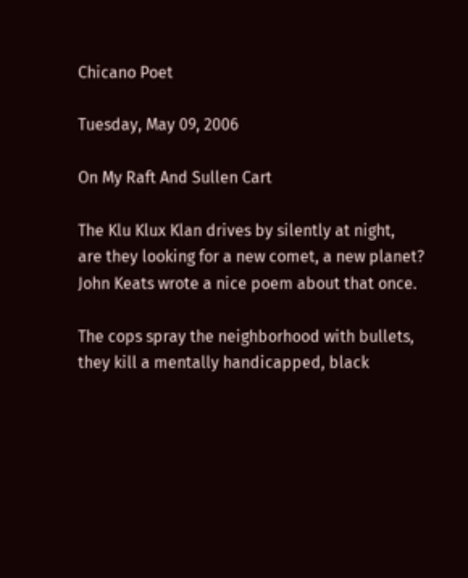Chicano Poet

Tuesday, May 09, 2006

On My Raft And Sullen Cart

The Klu Klux Klan drives by silently at night,
are they looking for a new comet, a new planet?
John Keats wrote a nice poem about that once.

The cops spray the neighborhood with bullets,
they kill a mentally handicapped, black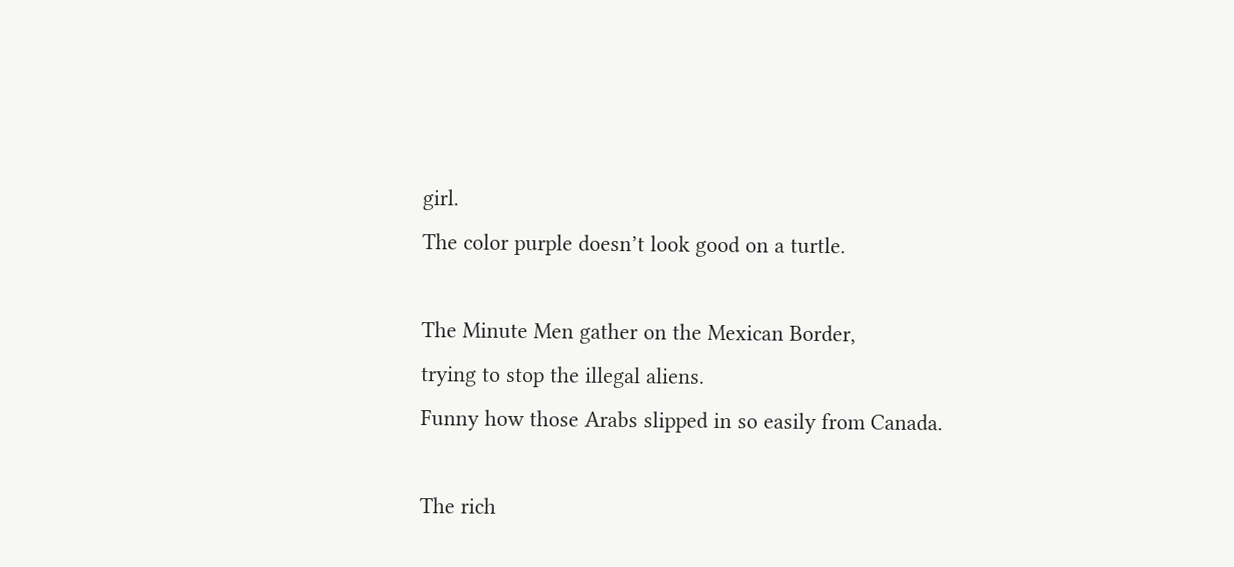girl.
The color purple doesn’t look good on a turtle.

The Minute Men gather on the Mexican Border,
trying to stop the illegal aliens.
Funny how those Arabs slipped in so easily from Canada.

The rich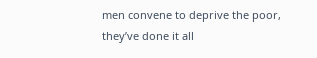men convene to deprive the poor,
they’ve done it all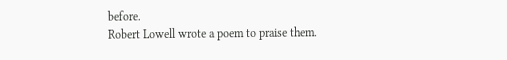before.
Robert Lowell wrote a poem to praise them.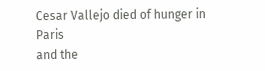Cesar Vallejo died of hunger in Paris
and the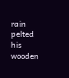rain pelted his wooden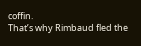coffin.
That’s why Rimbaud fled the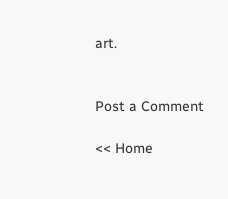art.


Post a Comment

<< Home